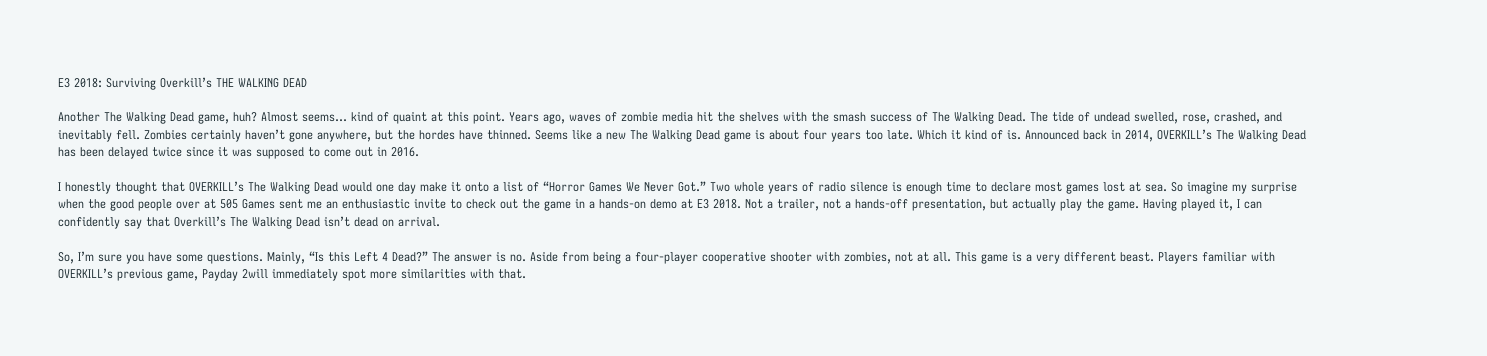E3 2018: Surviving Overkill’s THE WALKING DEAD

Another The Walking Dead game, huh? Almost seems… kind of quaint at this point. Years ago, waves of zombie media hit the shelves with the smash success of The Walking Dead. The tide of undead swelled, rose, crashed, and inevitably fell. Zombies certainly haven’t gone anywhere, but the hordes have thinned. Seems like a new The Walking Dead game is about four years too late. Which it kind of is. Announced back in 2014, OVERKILL’s The Walking Dead has been delayed twice since it was supposed to come out in 2016.

I honestly thought that OVERKILL’s The Walking Dead would one day make it onto a list of “Horror Games We Never Got.” Two whole years of radio silence is enough time to declare most games lost at sea. So imagine my surprise when the good people over at 505 Games sent me an enthusiastic invite to check out the game in a hands-on demo at E3 2018. Not a trailer, not a hands-off presentation, but actually play the game. Having played it, I can confidently say that Overkill’s The Walking Dead isn’t dead on arrival.

So, I’m sure you have some questions. Mainly, “Is this Left 4 Dead?” The answer is no. Aside from being a four-player cooperative shooter with zombies, not at all. This game is a very different beast. Players familiar with OVERKILL’s previous game, Payday 2will immediately spot more similarities with that.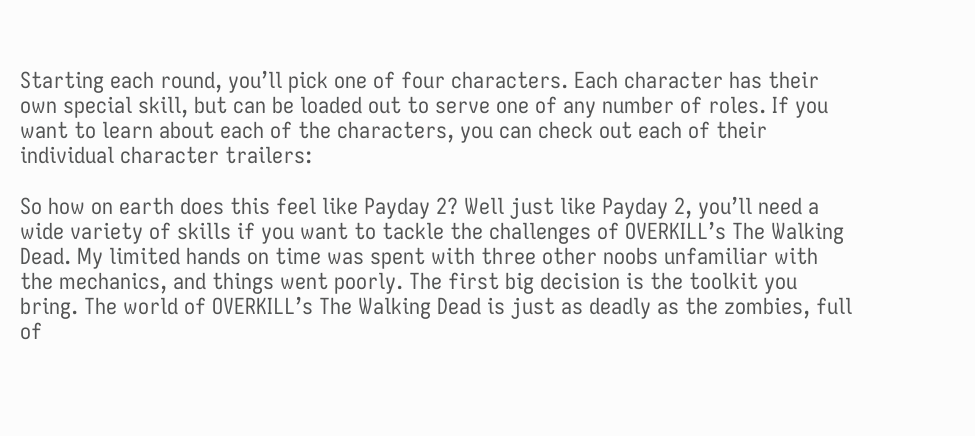Starting each round, you’ll pick one of four characters. Each character has their own special skill, but can be loaded out to serve one of any number of roles. If you want to learn about each of the characters, you can check out each of their individual character trailers:

So how on earth does this feel like Payday 2? Well just like Payday 2, you’ll need a wide variety of skills if you want to tackle the challenges of OVERKILL’s The Walking Dead. My limited hands on time was spent with three other noobs unfamiliar with the mechanics, and things went poorly. The first big decision is the toolkit you bring. The world of OVERKILL’s The Walking Dead is just as deadly as the zombies, full of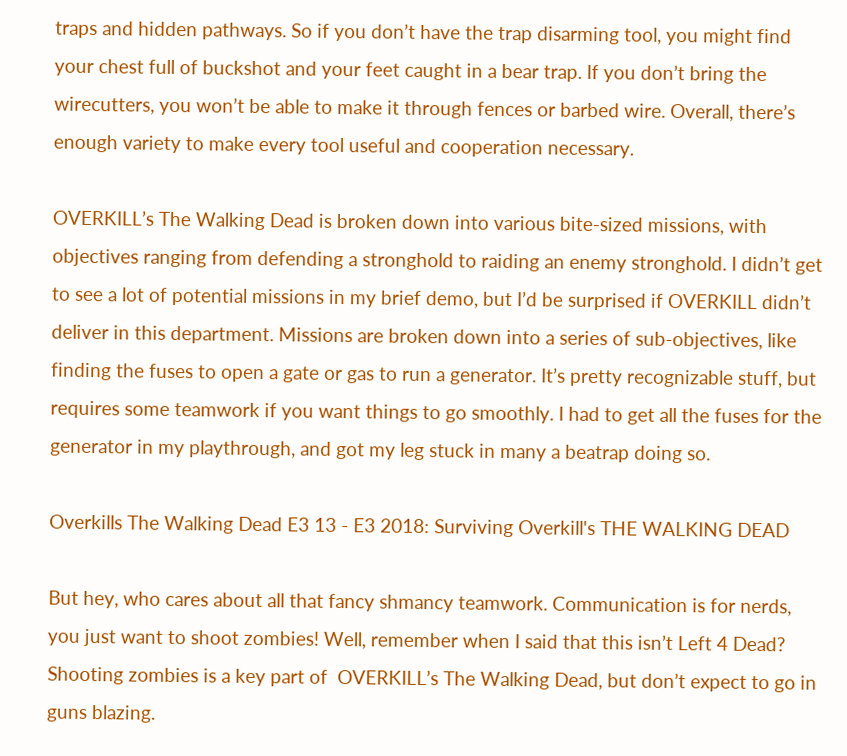traps and hidden pathways. So if you don’t have the trap disarming tool, you might find your chest full of buckshot and your feet caught in a bear trap. If you don’t bring the wirecutters, you won’t be able to make it through fences or barbed wire. Overall, there’s enough variety to make every tool useful and cooperation necessary.

OVERKILL’s The Walking Dead is broken down into various bite-sized missions, with objectives ranging from defending a stronghold to raiding an enemy stronghold. I didn’t get to see a lot of potential missions in my brief demo, but I’d be surprised if OVERKILL didn’t deliver in this department. Missions are broken down into a series of sub-objectives, like finding the fuses to open a gate or gas to run a generator. It’s pretty recognizable stuff, but requires some teamwork if you want things to go smoothly. I had to get all the fuses for the generator in my playthrough, and got my leg stuck in many a beatrap doing so.

Overkills The Walking Dead E3 13 - E3 2018: Surviving Overkill's THE WALKING DEAD

But hey, who cares about all that fancy shmancy teamwork. Communication is for nerds, you just want to shoot zombies! Well, remember when I said that this isn’t Left 4 Dead? Shooting zombies is a key part of  OVERKILL’s The Walking Dead, but don’t expect to go in guns blazing.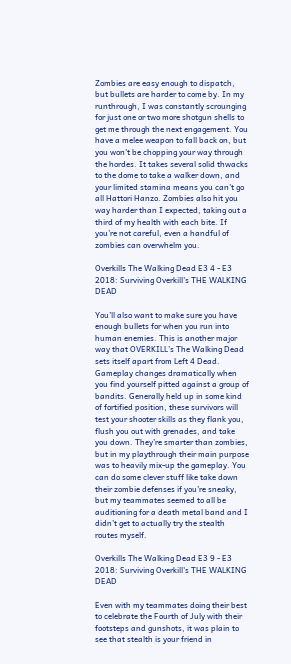Zombies are easy enough to dispatch, but bullets are harder to come by. In my runthrough, I was constantly scrounging for just one or two more shotgun shells to get me through the next engagement. You have a melee weapon to fall back on, but you won’t be chopping your way through the hordes. It takes several solid thwacks to the dome to take a walker down, and your limited stamina means you can’t go all Hattori Hanzo. Zombies also hit you way harder than I expected, taking out a third of my health with each bite. If you’re not careful, even a handful of zombies can overwhelm you.

Overkills The Walking Dead E3 4 - E3 2018: Surviving Overkill's THE WALKING DEAD

You’ll also want to make sure you have enough bullets for when you run into human enemies. This is another major way that OVERKILL’s The Walking Dead sets itself apart from Left 4 Dead. Gameplay changes dramatically when you find yourself pitted against a group of bandits. Generally held up in some kind of fortified position, these survivors will test your shooter skills as they flank you, flush you out with grenades, and take you down. They’re smarter than zombies, but in my playthrough their main purpose was to heavily mix-up the gameplay. You can do some clever stuff like take down their zombie defenses if you’re sneaky, but my teammates seemed to all be auditioning for a death metal band and I didn’t get to actually try the stealth routes myself.

Overkills The Walking Dead E3 9 - E3 2018: Surviving Overkill's THE WALKING DEAD

Even with my teammates doing their best to celebrate the Fourth of July with their footsteps and gunshots, it was plain to see that stealth is your friend in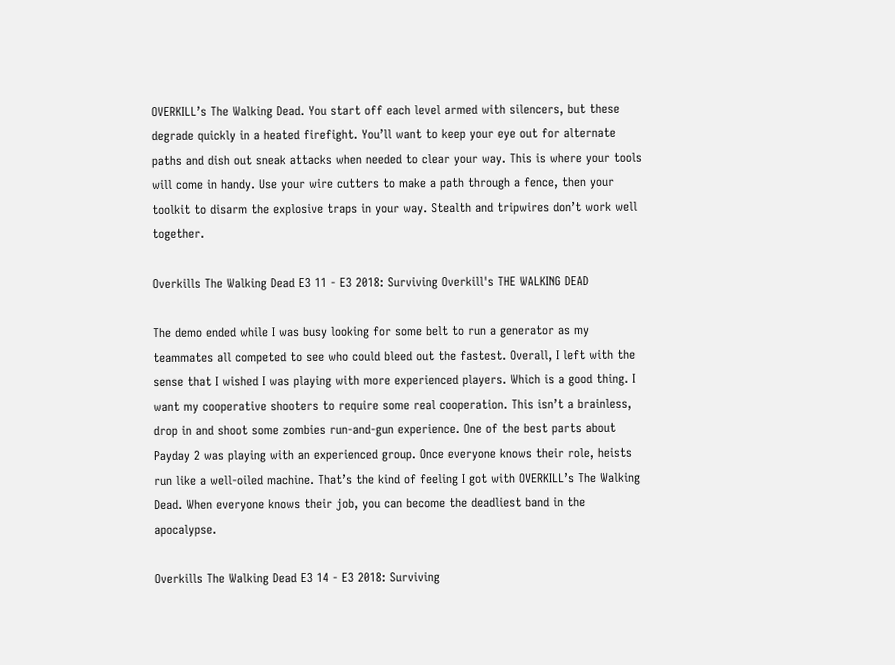OVERKILL’s The Walking Dead. You start off each level armed with silencers, but these degrade quickly in a heated firefight. You’ll want to keep your eye out for alternate paths and dish out sneak attacks when needed to clear your way. This is where your tools will come in handy. Use your wire cutters to make a path through a fence, then your toolkit to disarm the explosive traps in your way. Stealth and tripwires don’t work well together.

Overkills The Walking Dead E3 11 - E3 2018: Surviving Overkill's THE WALKING DEAD

The demo ended while I was busy looking for some belt to run a generator as my teammates all competed to see who could bleed out the fastest. Overall, I left with the sense that I wished I was playing with more experienced players. Which is a good thing. I want my cooperative shooters to require some real cooperation. This isn’t a brainless, drop in and shoot some zombies run-and-gun experience. One of the best parts about Payday 2 was playing with an experienced group. Once everyone knows their role, heists run like a well-oiled machine. That’s the kind of feeling I got with OVERKILL’s The Walking Dead. When everyone knows their job, you can become the deadliest band in the apocalypse.

Overkills The Walking Dead E3 14 - E3 2018: Surviving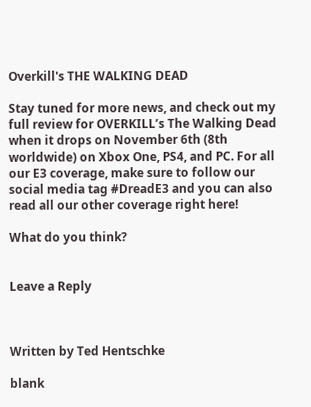Overkill's THE WALKING DEAD

Stay tuned for more news, and check out my full review for OVERKILL’s The Walking Dead when it drops on November 6th (8th worldwide) on Xbox One, PS4, and PC. For all our E3 coverage, make sure to follow our social media tag #DreadE3 and you can also read all our other coverage right here!

What do you think?


Leave a Reply



Written by Ted Hentschke

blank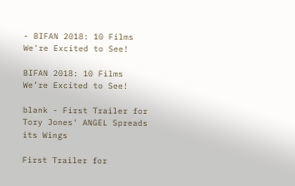- BIFAN 2018: 10 Films We're Excited to See!

BIFAN 2018: 10 Films We’re Excited to See!

blank - First Trailer for Tory Jones' ANGEL Spreads its Wings

First Trailer for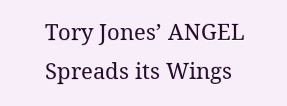Tory Jones’ ANGEL Spreads its Wings